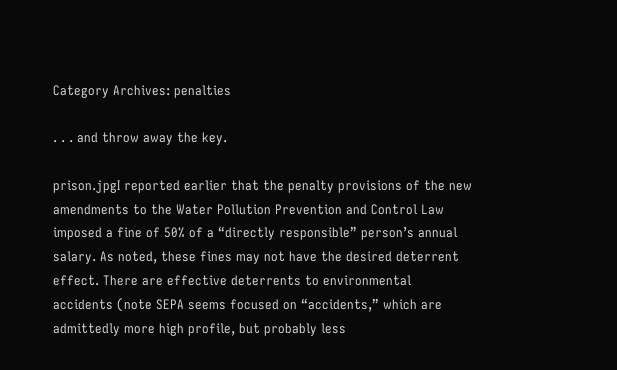Category Archives: penalties

. . . and throw away the key.

prison.jpgI reported earlier that the penalty provisions of the new amendments to the Water Pollution Prevention and Control Law imposed a fine of 50% of a “directly responsible” person’s annual salary. As noted, these fines may not have the desired deterrent effect. There are effective deterrents to environmental accidents (note SEPA seems focused on “accidents,” which are admittedly more high profile, but probably less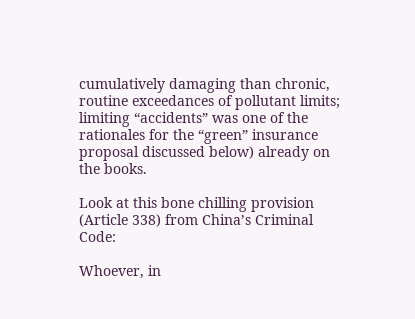cumulatively damaging than chronic, routine exceedances of pollutant limits; limiting “accidents” was one of the rationales for the “green” insurance proposal discussed below) already on the books.

Look at this bone chilling provision (Article 338) from China’s Criminal Code:

Whoever, in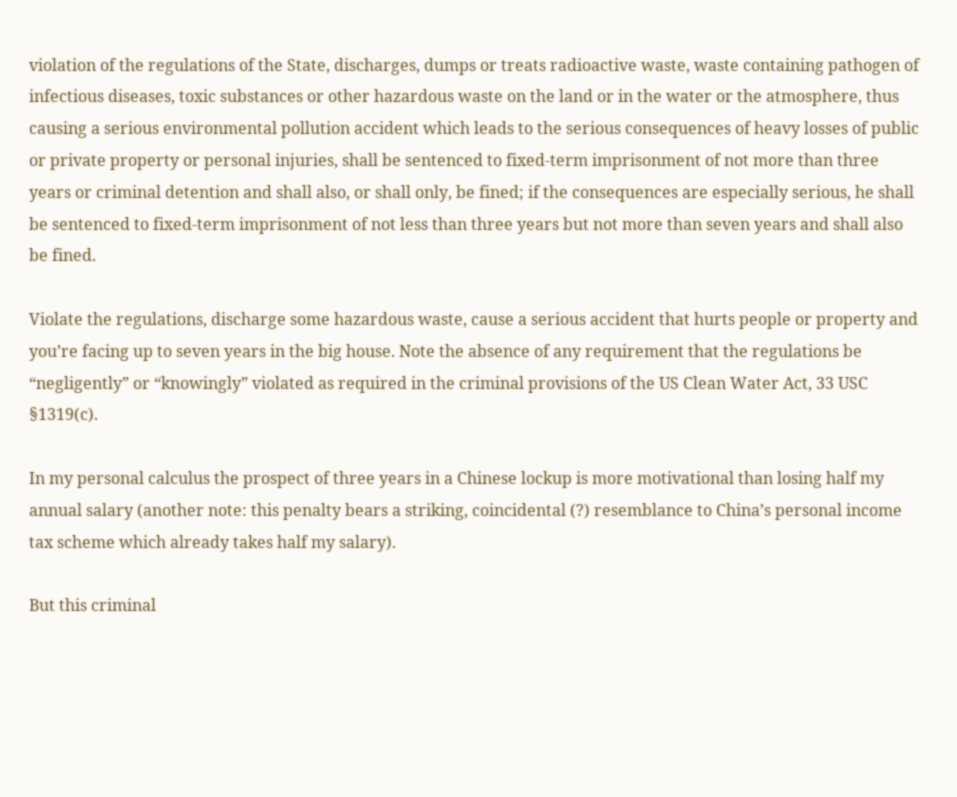violation of the regulations of the State, discharges, dumps or treats radioactive waste, waste containing pathogen of infectious diseases, toxic substances or other hazardous waste on the land or in the water or the atmosphere, thus causing a serious environmental pollution accident which leads to the serious consequences of heavy losses of public or private property or personal injuries, shall be sentenced to fixed-term imprisonment of not more than three years or criminal detention and shall also, or shall only, be fined; if the consequences are especially serious, he shall be sentenced to fixed-term imprisonment of not less than three years but not more than seven years and shall also be fined.

Violate the regulations, discharge some hazardous waste, cause a serious accident that hurts people or property and you’re facing up to seven years in the big house. Note the absence of any requirement that the regulations be “negligently” or “knowingly” violated as required in the criminal provisions of the US Clean Water Act, 33 USC §1319(c).

In my personal calculus the prospect of three years in a Chinese lockup is more motivational than losing half my annual salary (another note: this penalty bears a striking, coincidental (?) resemblance to China’s personal income tax scheme which already takes half my salary).

But this criminal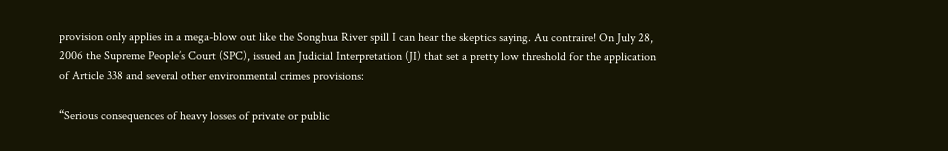provision only applies in a mega-blow out like the Songhua River spill I can hear the skeptics saying. Au contraire! On July 28, 2006 the Supreme People’s Court (SPC), issued an Judicial Interpretation (JI) that set a pretty low threshold for the application of Article 338 and several other environmental crimes provisions:

“Serious consequences of heavy losses of private or public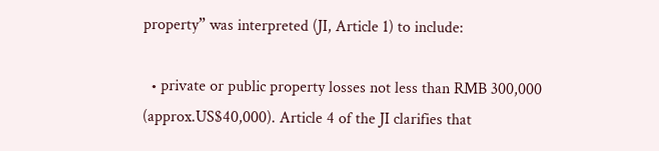property” was interpreted (JI, Article 1) to include:

  • private or public property losses not less than RMB 300,000 (approx.US$40,000). Article 4 of the JI clarifies that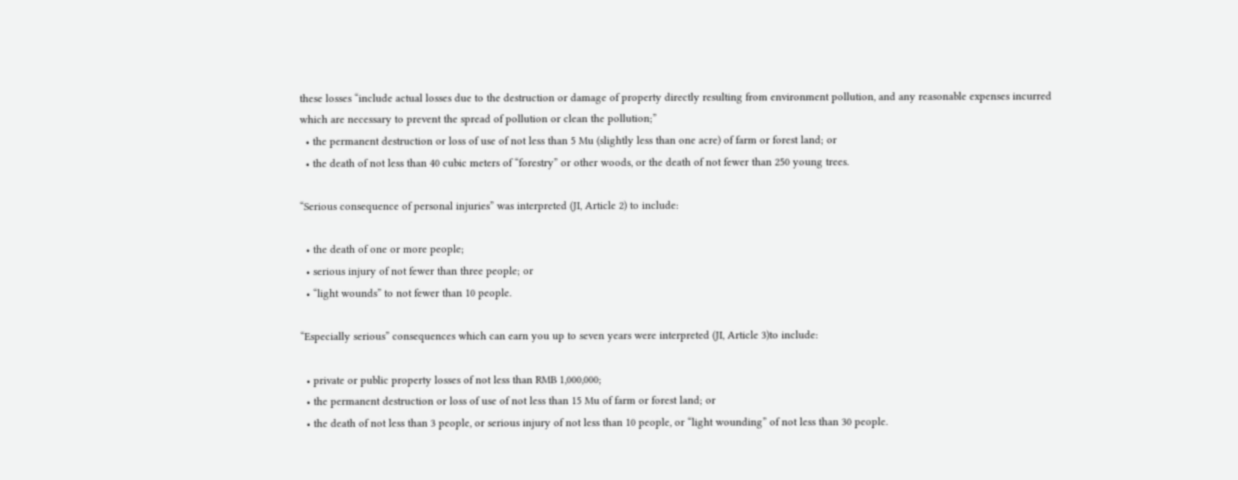these losses “include actual losses due to the destruction or damage of property directly resulting from environment pollution, and any reasonable expenses incurred which are necessary to prevent the spread of pollution or clean the pollution;”
  • the permanent destruction or loss of use of not less than 5 Mu (slightly less than one acre) of farm or forest land; or
  • the death of not less than 40 cubic meters of “forestry” or other woods, or the death of not fewer than 250 young trees.

“Serious consequence of personal injuries” was interpreted (JI, Article 2) to include:

  • the death of one or more people;
  • serious injury of not fewer than three people; or
  • “light wounds” to not fewer than 10 people.

“Especially serious” consequences which can earn you up to seven years were interpreted (JI, Article 3)to include:

  • private or public property losses of not less than RMB 1,000,000;
  • the permanent destruction or loss of use of not less than 15 Mu of farm or forest land; or
  • the death of not less than 3 people, or serious injury of not less than 10 people, or “light wounding” of not less than 30 people.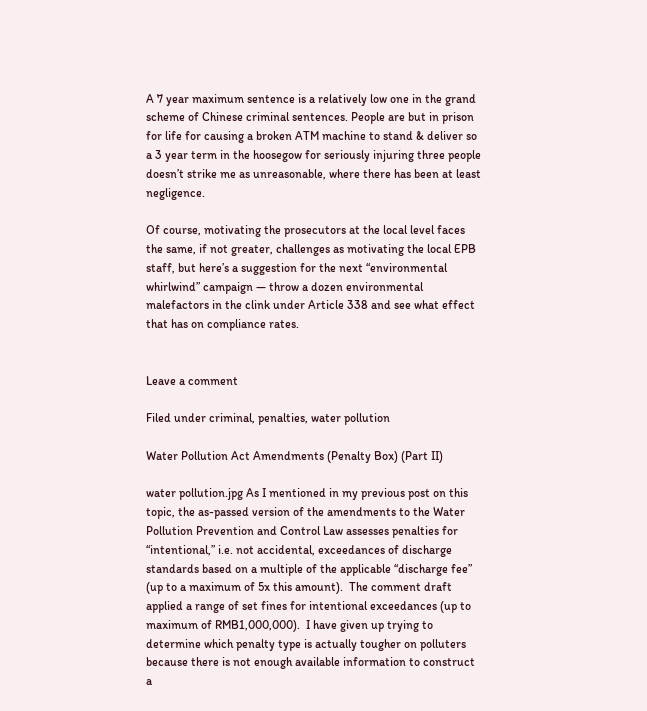A 7 year maximum sentence is a relatively low one in the grand scheme of Chinese criminal sentences. People are but in prison for life for causing a broken ATM machine to stand & deliver so a 3 year term in the hoosegow for seriously injuring three people doesn’t strike me as unreasonable, where there has been at least negligence.

Of course, motivating the prosecutors at the local level faces the same, if not greater, challenges as motivating the local EPB staff, but here’s a suggestion for the next “environmental whirlwind” campaign — throw a dozen environmental malefactors in the clink under Article 338 and see what effect that has on compliance rates.


Leave a comment

Filed under criminal, penalties, water pollution

Water Pollution Act Amendments (Penalty Box) (Part II)

water pollution.jpg As I mentioned in my previous post on this topic, the as-passed version of the amendments to the Water Pollution Prevention and Control Law assesses penalties for “intentional,” i.e. not accidental, exceedances of discharge standards based on a multiple of the applicable “discharge fee” (up to a maximum of 5x this amount).  The comment draft applied a range of set fines for intentional exceedances (up to maximum of RMB1,000,000).  I have given up trying to determine which penalty type is actually tougher on polluters because there is not enough available information to construct a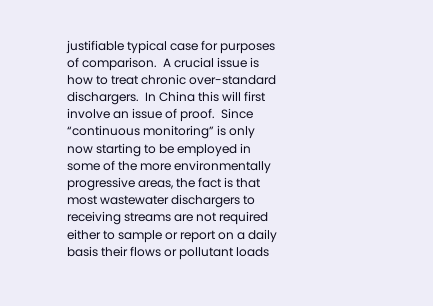justifiable typical case for purposes of comparison.  A crucial issue is how to treat chronic over-standard dischargers.  In China this will first involve an issue of proof.  Since “continuous monitoring” is only now starting to be employed in some of the more environmentally progressive areas, the fact is that most wastewater dischargers to receiving streams are not required either to sample or report on a daily basis their flows or pollutant loads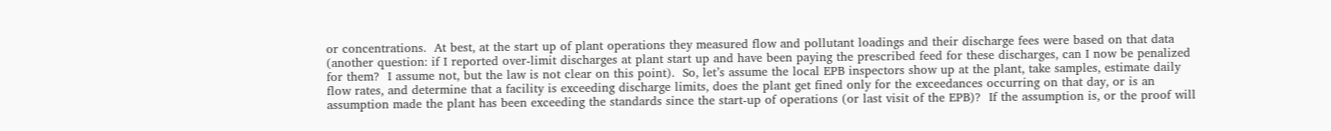or concentrations.  At best, at the start up of plant operations they measured flow and pollutant loadings and their discharge fees were based on that data (another question: if I reported over-limit discharges at plant start up and have been paying the prescribed feed for these discharges, can I now be penalized for them?  I assume not, but the law is not clear on this point).  So, let’s assume the local EPB inspectors show up at the plant, take samples, estimate daily flow rates, and determine that a facility is exceeding discharge limits, does the plant get fined only for the exceedances occurring on that day, or is an assumption made the plant has been exceeding the standards since the start-up of operations (or last visit of the EPB)?  If the assumption is, or the proof will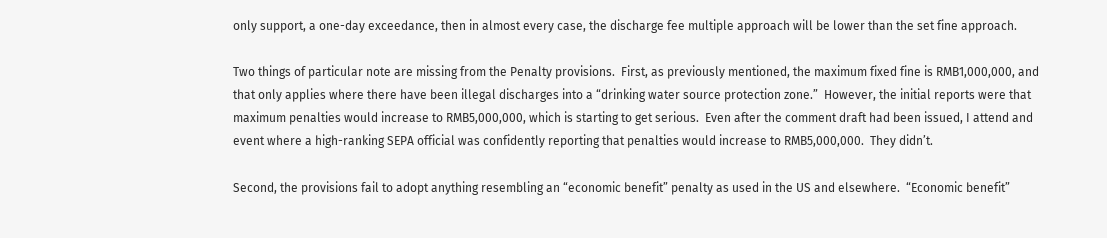only support, a one-day exceedance, then in almost every case, the discharge fee multiple approach will be lower than the set fine approach.

Two things of particular note are missing from the Penalty provisions.  First, as previously mentioned, the maximum fixed fine is RMB1,000,000, and that only applies where there have been illegal discharges into a “drinking water source protection zone.”  However, the initial reports were that maximum penalties would increase to RMB5,000,000, which is starting to get serious.  Even after the comment draft had been issued, I attend and event where a high-ranking SEPA official was confidently reporting that penalties would increase to RMB5,000,000.  They didn’t.

Second, the provisions fail to adopt anything resembling an “economic benefit” penalty as used in the US and elsewhere.  “Economic benefit”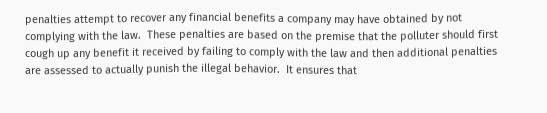penalties attempt to recover any financial benefits a company may have obtained by not complying with the law.  These penalties are based on the premise that the polluter should first cough up any benefit it received by failing to comply with the law and then additional penalties are assessed to actually punish the illegal behavior.  It ensures that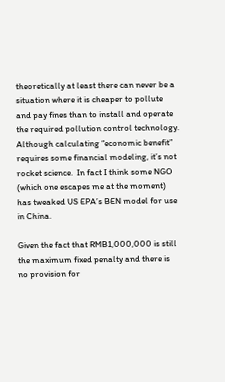theoretically at least there can never be a situation where it is cheaper to pollute and pay fines than to install and operate the required pollution control technology.  Although calculating “economic benefit” requires some financial modeling, it’s not rocket science.  In fact I think some NGO (which one escapes me at the moment) has tweaked US EPA’s BEN model for use in China.

Given the fact that RMB1,000,000 is still the maximum fixed penalty and there is no provision for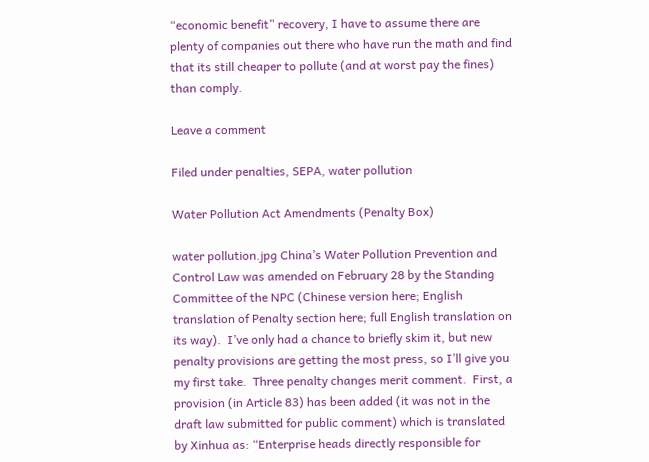“economic benefit” recovery, I have to assume there are plenty of companies out there who have run the math and find that its still cheaper to pollute (and at worst pay the fines) than comply.

Leave a comment

Filed under penalties, SEPA, water pollution

Water Pollution Act Amendments (Penalty Box)

water pollution.jpg China’s Water Pollution Prevention and Control Law was amended on February 28 by the Standing Committee of the NPC (Chinese version here; English translation of Penalty section here; full English translation on its way).  I’ve only had a chance to briefly skim it, but new penalty provisions are getting the most press, so I’ll give you my first take.  Three penalty changes merit comment.  First, a provision (in Article 83) has been added (it was not in the draft law submitted for public comment) which is translated by Xinhua as: “Enterprise heads directly responsible for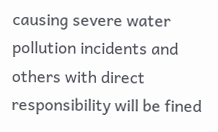causing severe water pollution incidents and others with direct responsibility will be fined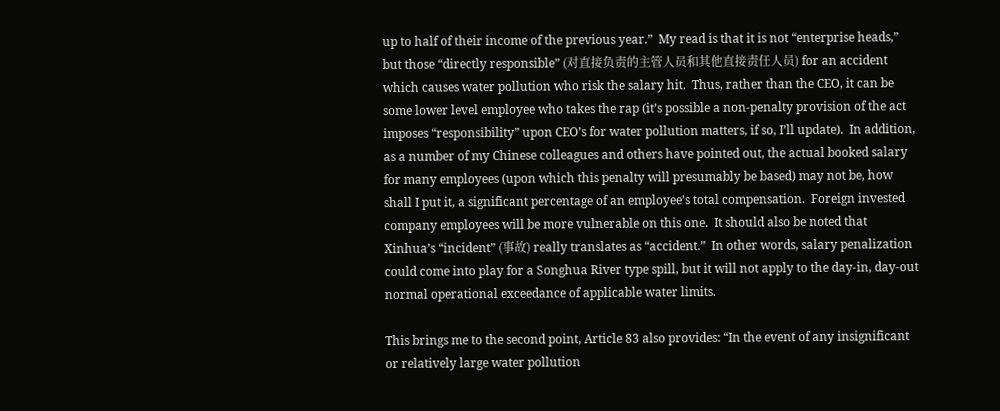up to half of their income of the previous year.”  My read is that it is not “enterprise heads,” but those “directly responsible” (对直接负责的主管人员和其他直接责任人员) for an accident which causes water pollution who risk the salary hit.  Thus, rather than the CEO, it can be some lower level employee who takes the rap (it’s possible a non-penalty provision of the act imposes “responsibility” upon CEO’s for water pollution matters, if so, I’ll update).  In addition, as a number of my Chinese colleagues and others have pointed out, the actual booked salary for many employees (upon which this penalty will presumably be based) may not be, how shall I put it, a significant percentage of an employee’s total compensation.  Foreign invested company employees will be more vulnerable on this one.  It should also be noted that Xinhua’s “incident” (事故) really translates as “accident.”  In other words, salary penalization could come into play for a Songhua River type spill, but it will not apply to the day-in, day-out normal operational exceedance of applicable water limits.

This brings me to the second point, Article 83 also provides: “In the event of any insignificant or relatively large water pollution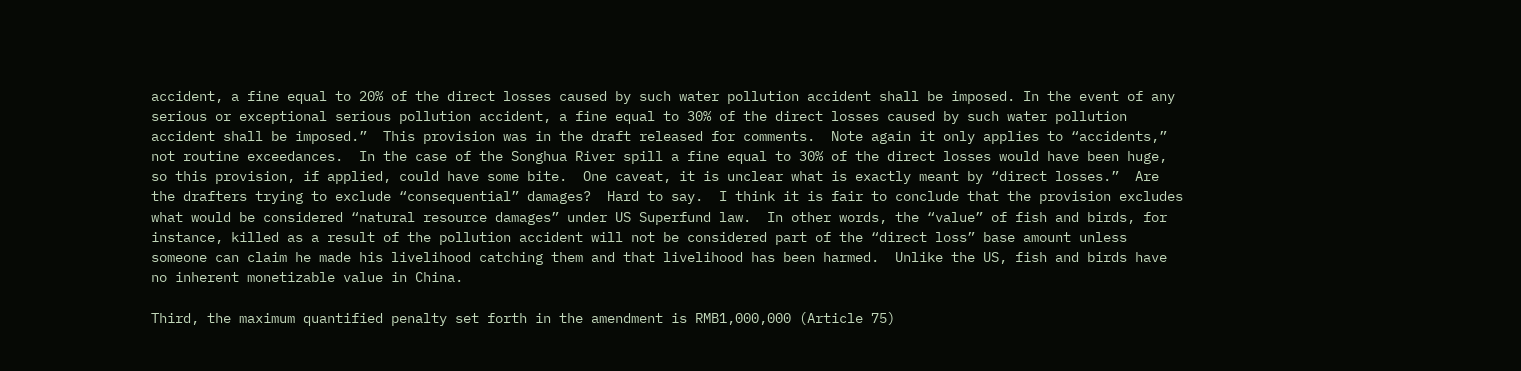accident, a fine equal to 20% of the direct losses caused by such water pollution accident shall be imposed. In the event of any serious or exceptional serious pollution accident, a fine equal to 30% of the direct losses caused by such water pollution accident shall be imposed.”  This provision was in the draft released for comments.  Note again it only applies to “accidents,” not routine exceedances.  In the case of the Songhua River spill a fine equal to 30% of the direct losses would have been huge, so this provision, if applied, could have some bite.  One caveat, it is unclear what is exactly meant by “direct losses.”  Are the drafters trying to exclude “consequential” damages?  Hard to say.  I think it is fair to conclude that the provision excludes what would be considered “natural resource damages” under US Superfund law.  In other words, the “value” of fish and birds, for instance, killed as a result of the pollution accident will not be considered part of the “direct loss” base amount unless someone can claim he made his livelihood catching them and that livelihood has been harmed.  Unlike the US, fish and birds have no inherent monetizable value in China.

Third, the maximum quantified penalty set forth in the amendment is RMB1,000,000 (Article 75)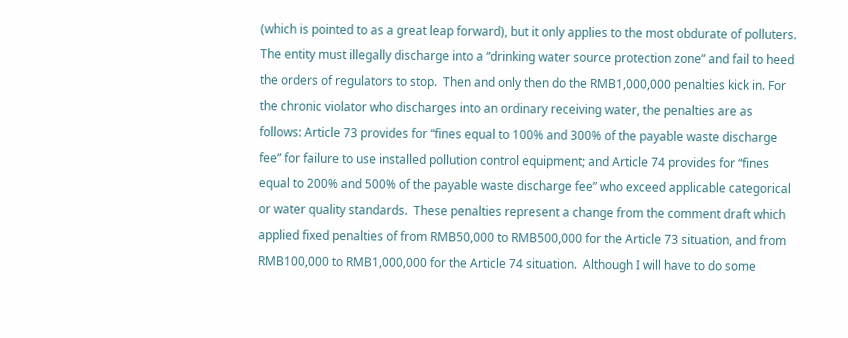(which is pointed to as a great leap forward), but it only applies to the most obdurate of polluters.  The entity must illegally discharge into a “drinking water source protection zone” and fail to heed the orders of regulators to stop.  Then and only then do the RMB1,000,000 penalties kick in. For the chronic violator who discharges into an ordinary receiving water, the penalties are as follows: Article 73 provides for “fines equal to 100% and 300% of the payable waste discharge fee” for failure to use installed pollution control equipment; and Article 74 provides for “fines equal to 200% and 500% of the payable waste discharge fee” who exceed applicable categorical or water quality standards.  These penalties represent a change from the comment draft which applied fixed penalties of from RMB50,000 to RMB500,000 for the Article 73 situation, and from RMB100,000 to RMB1,000,000 for the Article 74 situation.  Although I will have to do some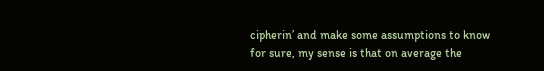cipherin’ and make some assumptions to know for sure, my sense is that on average the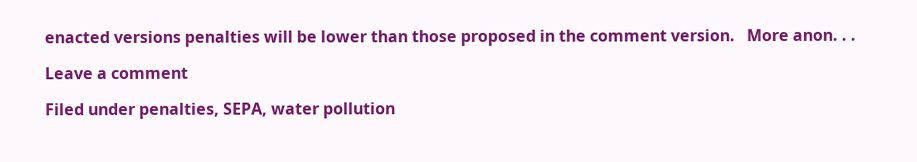enacted versions penalties will be lower than those proposed in the comment version.   More anon. . .

Leave a comment

Filed under penalties, SEPA, water pollution